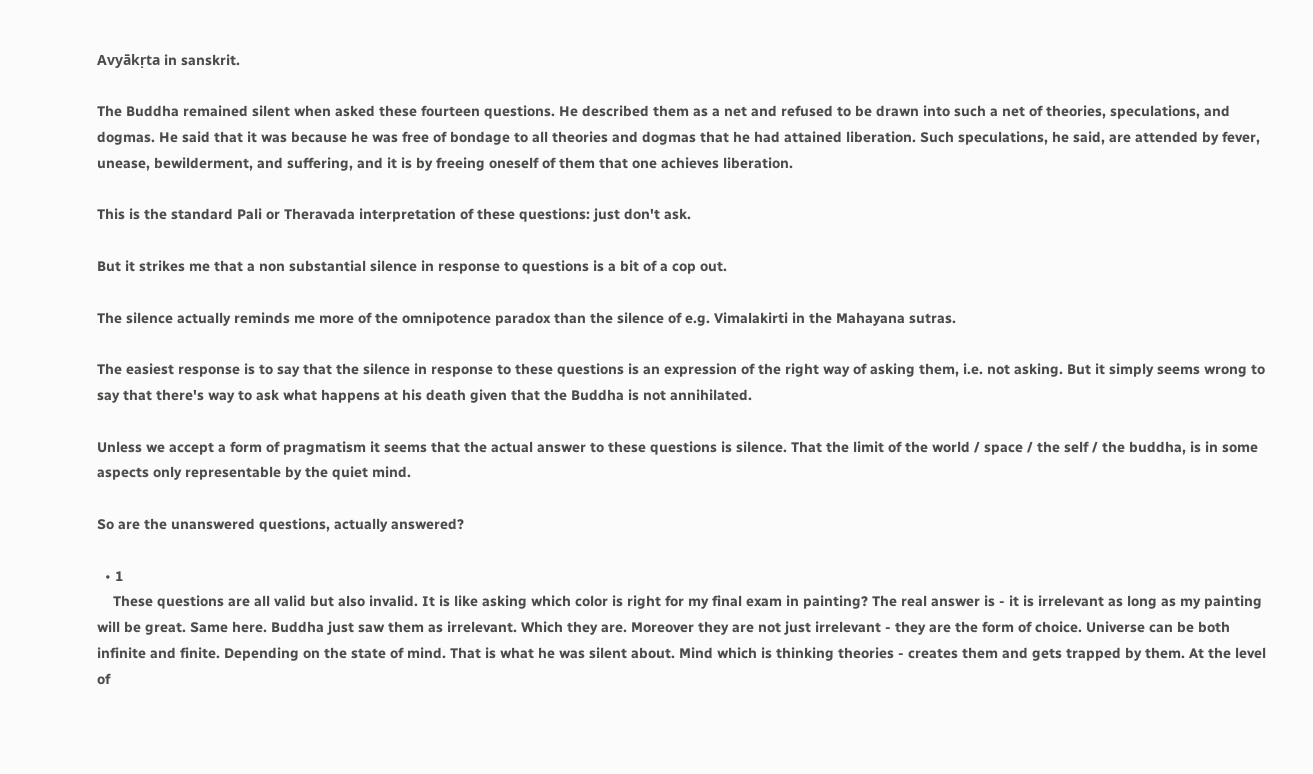Avyākṛta in sanskrit.

The Buddha remained silent when asked these fourteen questions. He described them as a net and refused to be drawn into such a net of theories, speculations, and dogmas. He said that it was because he was free of bondage to all theories and dogmas that he had attained liberation. Such speculations, he said, are attended by fever, unease, bewilderment, and suffering, and it is by freeing oneself of them that one achieves liberation.

This is the standard Pali or Theravada interpretation of these questions: just don't ask.

But it strikes me that a non substantial silence in response to questions is a bit of a cop out.

The silence actually reminds me more of the omnipotence paradox than the silence of e.g. Vimalakirti in the Mahayana sutras.

The easiest response is to say that the silence in response to these questions is an expression of the right way of asking them, i.e. not asking. But it simply seems wrong to say that there's way to ask what happens at his death given that the Buddha is not annihilated.

Unless we accept a form of pragmatism it seems that the actual answer to these questions is silence. That the limit of the world / space / the self / the buddha, is in some aspects only representable by the quiet mind.

So are the unanswered questions, actually answered?

  • 1
    These questions are all valid but also invalid. It is like asking which color is right for my final exam in painting? The real answer is - it is irrelevant as long as my painting will be great. Same here. Buddha just saw them as irrelevant. Which they are. Moreover they are not just irrelevant - they are the form of choice. Universe can be both infinite and finite. Depending on the state of mind. That is what he was silent about. Mind which is thinking theories - creates them and gets trapped by them. At the level of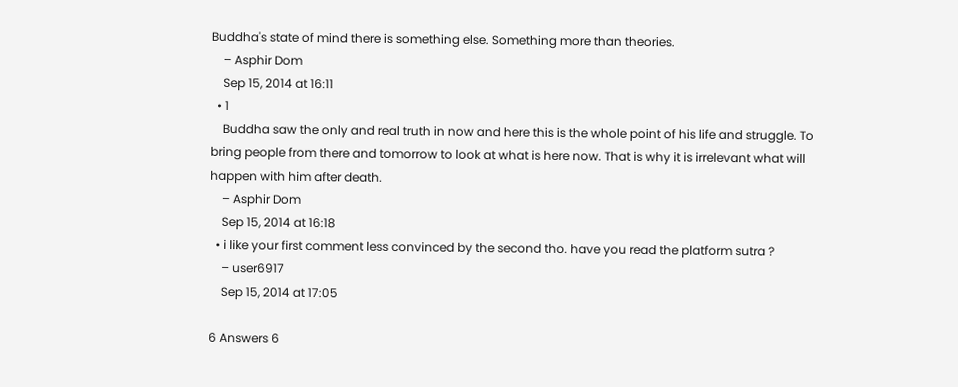Buddha's state of mind there is something else. Something more than theories.
    – Asphir Dom
    Sep 15, 2014 at 16:11
  • 1
    Buddha saw the only and real truth in now and here this is the whole point of his life and struggle. To bring people from there and tomorrow to look at what is here now. That is why it is irrelevant what will happen with him after death.
    – Asphir Dom
    Sep 15, 2014 at 16:18
  • i like your first comment less convinced by the second tho. have you read the platform sutra ?
    – user6917
    Sep 15, 2014 at 17:05

6 Answers 6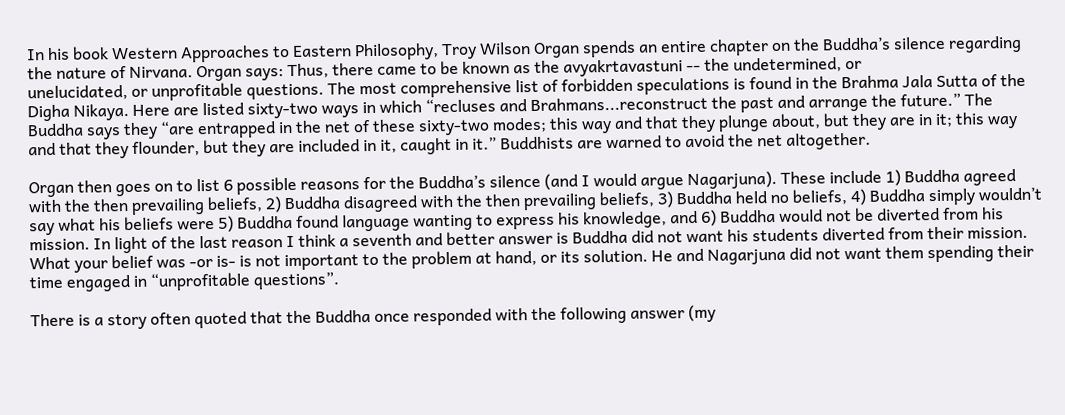In his book Western Approaches to Eastern Philosophy, Troy Wilson Organ spends an entire chapter on the Buddha’s silence regarding the nature of Nirvana. Organ says: Thus, there came to be known as the avyakrtavastuni -- the undetermined, or
unelucidated, or unprofitable questions. The most comprehensive list of forbidden speculations is found in the Brahma Jala Sutta of the Digha Nikaya. Here are listed sixty-two ways in which “recluses and Brahmans...reconstruct the past and arrange the future.” The Buddha says they “are entrapped in the net of these sixty-two modes; this way and that they plunge about, but they are in it; this way and that they flounder, but they are included in it, caught in it.” Buddhists are warned to avoid the net altogether.

Organ then goes on to list 6 possible reasons for the Buddha’s silence (and I would argue Nagarjuna). These include 1) Buddha agreed with the then prevailing beliefs, 2) Buddha disagreed with the then prevailing beliefs, 3) Buddha held no beliefs, 4) Buddha simply wouldn’t say what his beliefs were 5) Buddha found language wanting to express his knowledge, and 6) Buddha would not be diverted from his mission. In light of the last reason I think a seventh and better answer is Buddha did not want his students diverted from their mission. What your belief was -or is- is not important to the problem at hand, or its solution. He and Nagarjuna did not want them spending their time engaged in “unprofitable questions”.

There is a story often quoted that the Buddha once responded with the following answer (my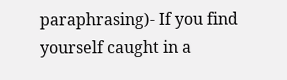paraphrasing)- If you find yourself caught in a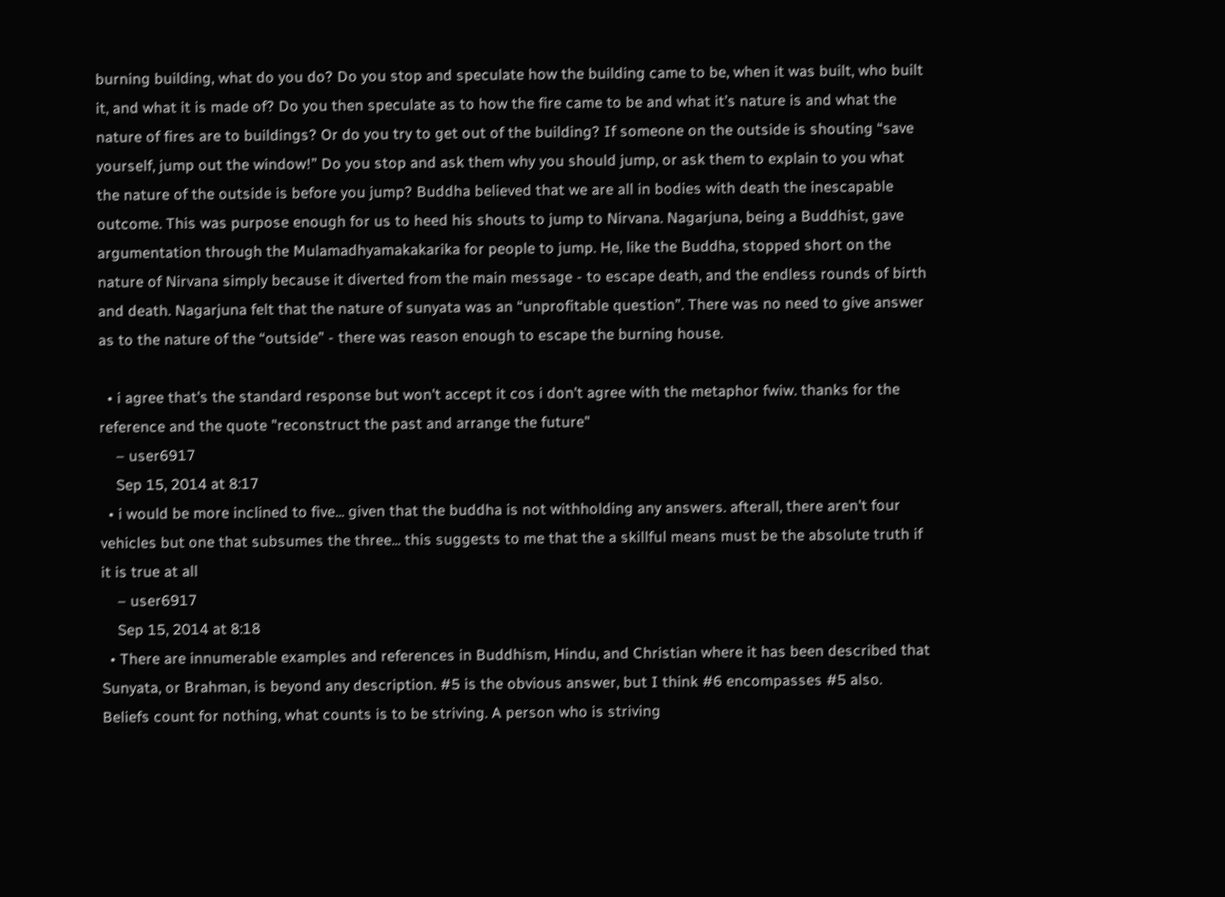burning building, what do you do? Do you stop and speculate how the building came to be, when it was built, who built it, and what it is made of? Do you then speculate as to how the fire came to be and what it’s nature is and what the nature of fires are to buildings? Or do you try to get out of the building? If someone on the outside is shouting “save yourself, jump out the window!” Do you stop and ask them why you should jump, or ask them to explain to you what the nature of the outside is before you jump? Buddha believed that we are all in bodies with death the inescapable outcome. This was purpose enough for us to heed his shouts to jump to Nirvana. Nagarjuna, being a Buddhist, gave argumentation through the Mulamadhyamakakarika for people to jump. He, like the Buddha, stopped short on the nature of Nirvana simply because it diverted from the main message - to escape death, and the endless rounds of birth and death. Nagarjuna felt that the nature of sunyata was an “unprofitable question”. There was no need to give answer as to the nature of the “outside” - there was reason enough to escape the burning house.

  • i agree that's the standard response but won't accept it cos i don't agree with the metaphor fwiw. thanks for the reference and the quote "reconstruct the past and arrange the future"
    – user6917
    Sep 15, 2014 at 8:17
  • i would be more inclined to five... given that the buddha is not withholding any answers. afterall, there aren't four vehicles but one that subsumes the three... this suggests to me that the a skillful means must be the absolute truth if it is true at all
    – user6917
    Sep 15, 2014 at 8:18
  • There are innumerable examples and references in Buddhism, Hindu, and Christian where it has been described that Sunyata, or Brahman, is beyond any description. #5 is the obvious answer, but I think #6 encompasses #5 also. Beliefs count for nothing, what counts is to be striving. A person who is striving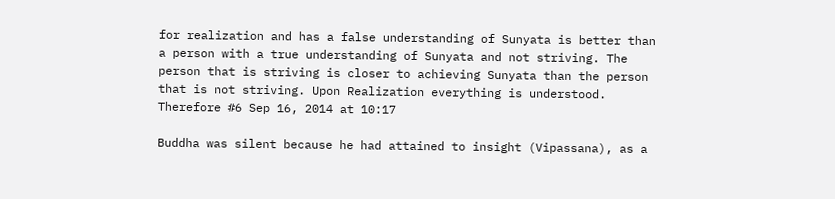for realization and has a false understanding of Sunyata is better than a person with a true understanding of Sunyata and not striving. The person that is striving is closer to achieving Sunyata than the person that is not striving. Upon Realization everything is understood. Therefore #6 Sep 16, 2014 at 10:17

Buddha was silent because he had attained to insight (Vipassana), as a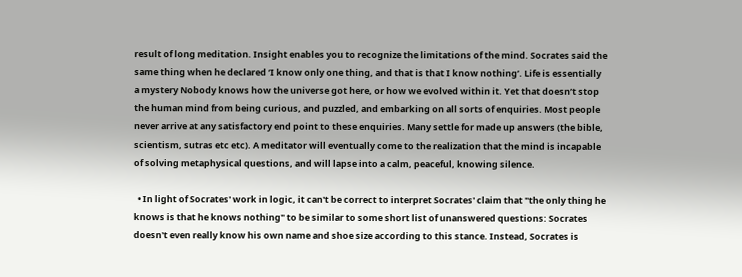result of long meditation. Insight enables you to recognize the limitations of the mind. Socrates said the same thing when he declared ‘I know only one thing, and that is that I know nothing’. Life is essentially a mystery Nobody knows how the universe got here, or how we evolved within it. Yet that doesn’t stop the human mind from being curious, and puzzled, and embarking on all sorts of enquiries. Most people never arrive at any satisfactory end point to these enquiries. Many settle for made up answers (the bible, scientism, sutras etc etc). A meditator will eventually come to the realization that the mind is incapable of solving metaphysical questions, and will lapse into a calm, peaceful, knowing silence.

  • In light of Socrates' work in logic, it can't be correct to interpret Socrates' claim that "the only thing he knows is that he knows nothing" to be similar to some short list of unanswered questions: Socrates doesn't even really know his own name and shoe size according to this stance. Instead, Socrates is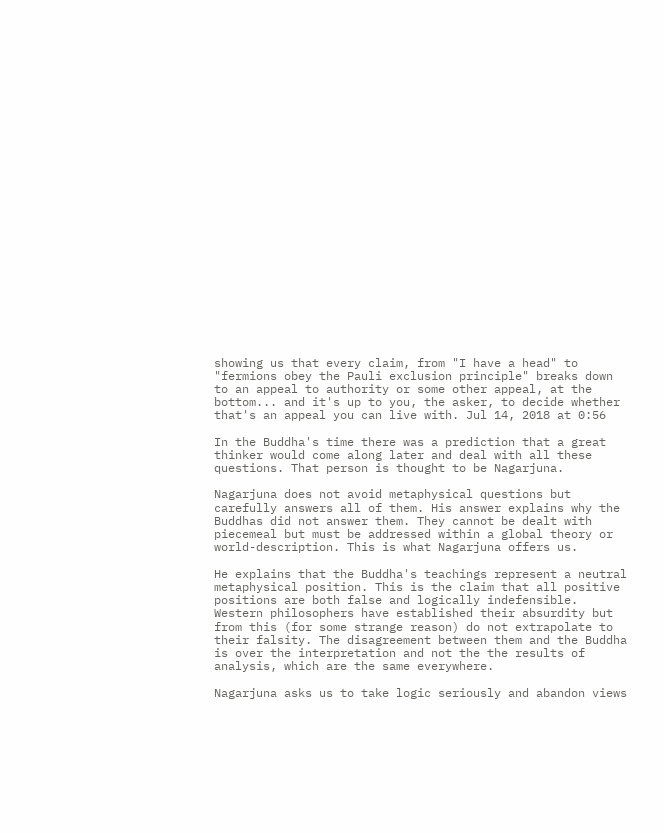showing us that every claim, from "I have a head" to "fermions obey the Pauli exclusion principle" breaks down to an appeal to authority or some other appeal, at the bottom... and it's up to you, the asker, to decide whether that's an appeal you can live with. Jul 14, 2018 at 0:56

In the Buddha's time there was a prediction that a great thinker would come along later and deal with all these questions. That person is thought to be Nagarjuna.

Nagarjuna does not avoid metaphysical questions but carefully answers all of them. His answer explains why the Buddhas did not answer them. They cannot be dealt with piecemeal but must be addressed within a global theory or world-description. This is what Nagarjuna offers us.

He explains that the Buddha's teachings represent a neutral metaphysical position. This is the claim that all positive positions are both false and logically indefensible. Western philosophers have established their absurdity but from this (for some strange reason) do not extrapolate to their falsity. The disagreement between them and the Buddha is over the interpretation and not the the results of analysis, which are the same everywhere.

Nagarjuna asks us to take logic seriously and abandon views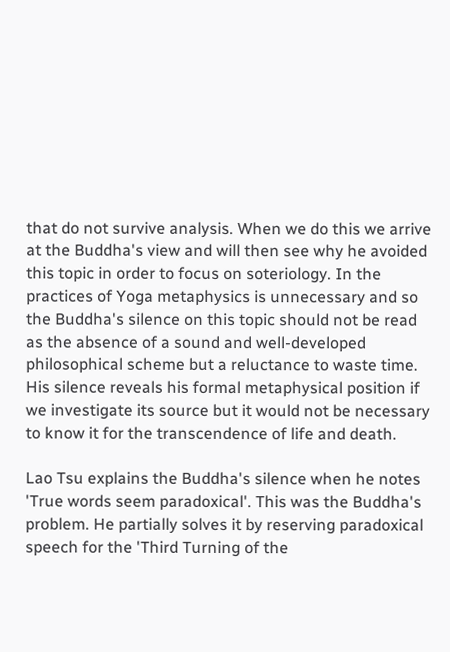that do not survive analysis. When we do this we arrive at the Buddha's view and will then see why he avoided this topic in order to focus on soteriology. In the practices of Yoga metaphysics is unnecessary and so the Buddha's silence on this topic should not be read as the absence of a sound and well-developed philosophical scheme but a reluctance to waste time. His silence reveals his formal metaphysical position if we investigate its source but it would not be necessary to know it for the transcendence of life and death.

Lao Tsu explains the Buddha's silence when he notes 'True words seem paradoxical'. This was the Buddha's problem. He partially solves it by reserving paradoxical speech for the 'Third Turning of the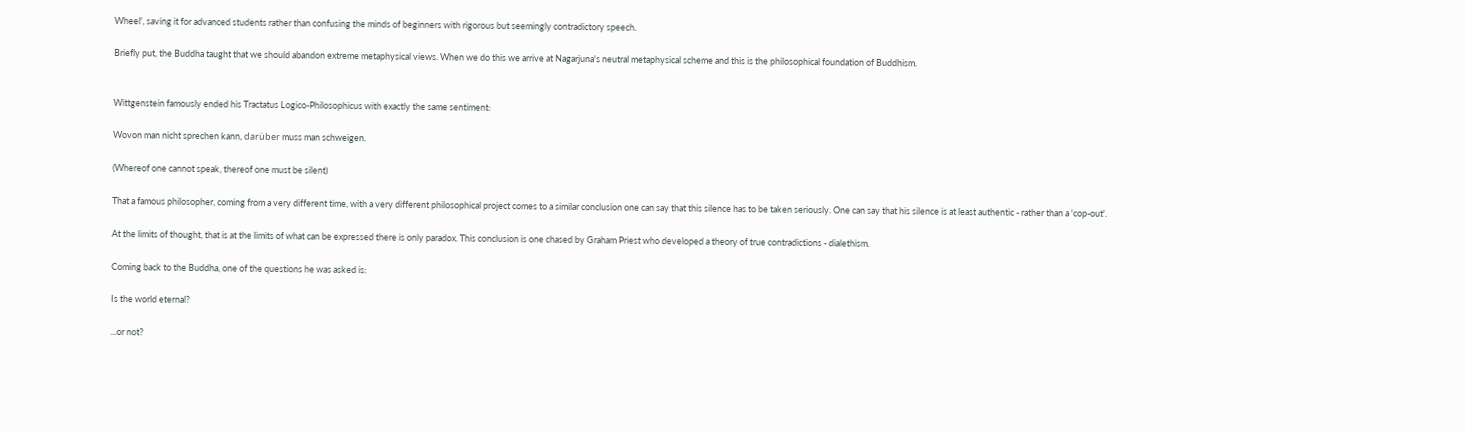Wheel', saving it for advanced students rather than confusing the minds of beginners with rigorous but seemingly contradictory speech.

Briefly put, the Buddha taught that we should abandon extreme metaphysical views. When we do this we arrive at Nagarjuna's neutral metaphysical scheme and this is the philosophical foundation of Buddhism.


Wittgenstein famously ended his Tractatus Logico-Philosophicus with exactly the same sentiment:

Wovon man nicht sprechen kann, darüber muss man schweigen.

(Whereof one cannot speak, thereof one must be silent)

That a famous philosopher, coming from a very different time, with a very different philosophical project comes to a similar conclusion one can say that this silence has to be taken seriously. One can say that his silence is at least authentic - rather than a 'cop-out'.

At the limits of thought, that is at the limits of what can be expressed there is only paradox. This conclusion is one chased by Graham Priest who developed a theory of true contradictions - dialethism.

Coming back to the Buddha, one of the questions he was asked is:

Is the world eternal?

...or not?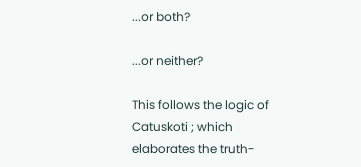...or both?

...or neither?

This follows the logic of Catuskoti ; which elaborates the truth-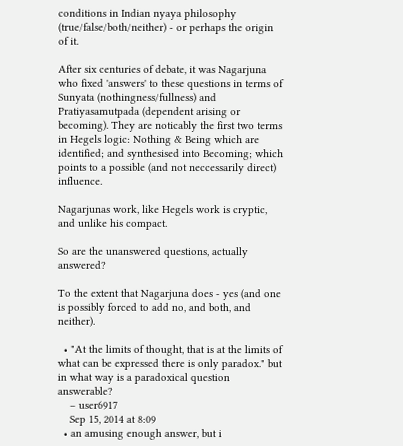conditions in Indian nyaya philosophy (true/false/both/neither) - or perhaps the origin of it.

After six centuries of debate, it was Nagarjuna who fixed 'answers' to these questions in terms of Sunyata (nothingness/fullness) and Pratiyasamutpada (dependent arising or becoming). They are noticably the first two terms in Hegels logic: Nothing & Being which are identified; and synthesised into Becoming; which points to a possible (and not neccessarily direct) influence.

Nagarjunas work, like Hegels work is cryptic, and unlike his compact.

So are the unanswered questions, actually answered?

To the extent that Nagarjuna does - yes (and one is possibly forced to add no, and both, and neither).

  • "At the limits of thought, that is at the limits of what can be expressed there is only paradox." but in what way is a paradoxical question answerable?
    – user6917
    Sep 15, 2014 at 8:09
  • an amusing enough answer, but i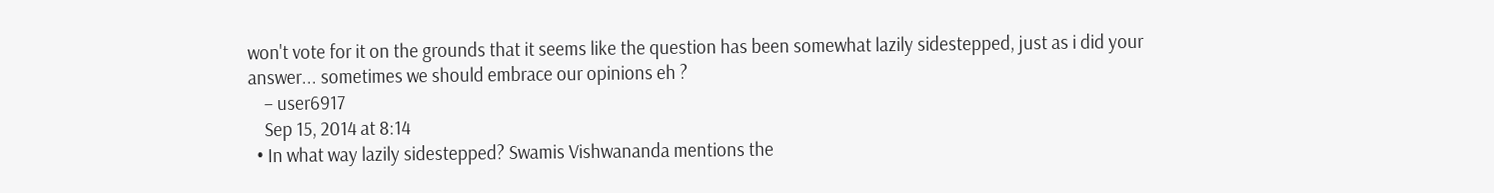won't vote for it on the grounds that it seems like the question has been somewhat lazily sidestepped, just as i did your answer... sometimes we should embrace our opinions eh ?
    – user6917
    Sep 15, 2014 at 8:14
  • In what way lazily sidestepped? Swamis Vishwananda mentions the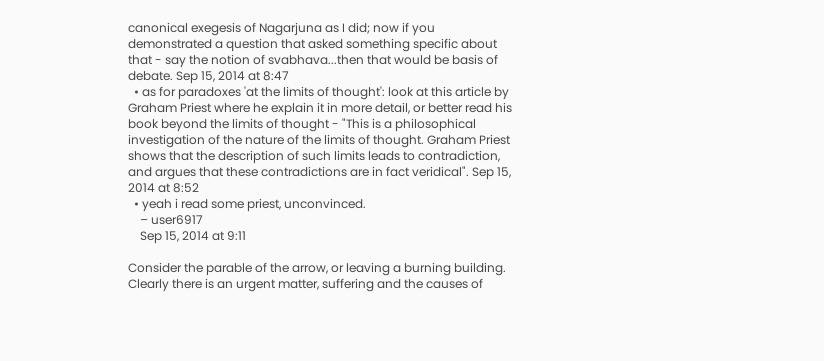canonical exegesis of Nagarjuna as I did; now if you demonstrated a question that asked something specific about that - say the notion of svabhava...then that would be basis of debate. Sep 15, 2014 at 8:47
  • as for paradoxes 'at the limits of thought': look at this article by Graham Priest where he explain it in more detail, or better read his book beyond the limits of thought - "This is a philosophical investigation of the nature of the limits of thought. Graham Priest shows that the description of such limits leads to contradiction, and argues that these contradictions are in fact veridical". Sep 15, 2014 at 8:52
  • yeah i read some priest, unconvinced.
    – user6917
    Sep 15, 2014 at 9:11

Consider the parable of the arrow, or leaving a burning building. Clearly there is an urgent matter, suffering and the causes of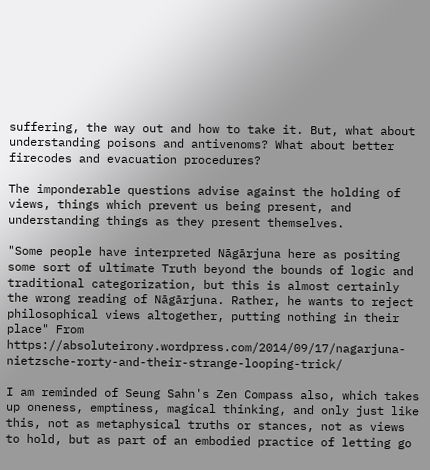suffering, the way out and how to take it. But, what about understanding poisons and antivenoms? What about better firecodes and evacuation procedures?

The imponderable questions advise against the holding of views, things which prevent us being present, and understanding things as they present themselves.

"Some people have interpreted Nāgārjuna here as positing some sort of ultimate Truth beyond the bounds of logic and traditional categorization, but this is almost certainly the wrong reading of Nāgārjuna. Rather, he wants to reject philosophical views altogether, putting nothing in their place" From https://absoluteirony.wordpress.com/2014/09/17/nagarjuna-nietzsche-rorty-and-their-strange-looping-trick/

I am reminded of Seung Sahn's Zen Compass also, which takes up oneness, emptiness, magical thinking, and only just like this, not as metaphysical truths or stances, not as views to hold, but as part of an embodied practice of letting go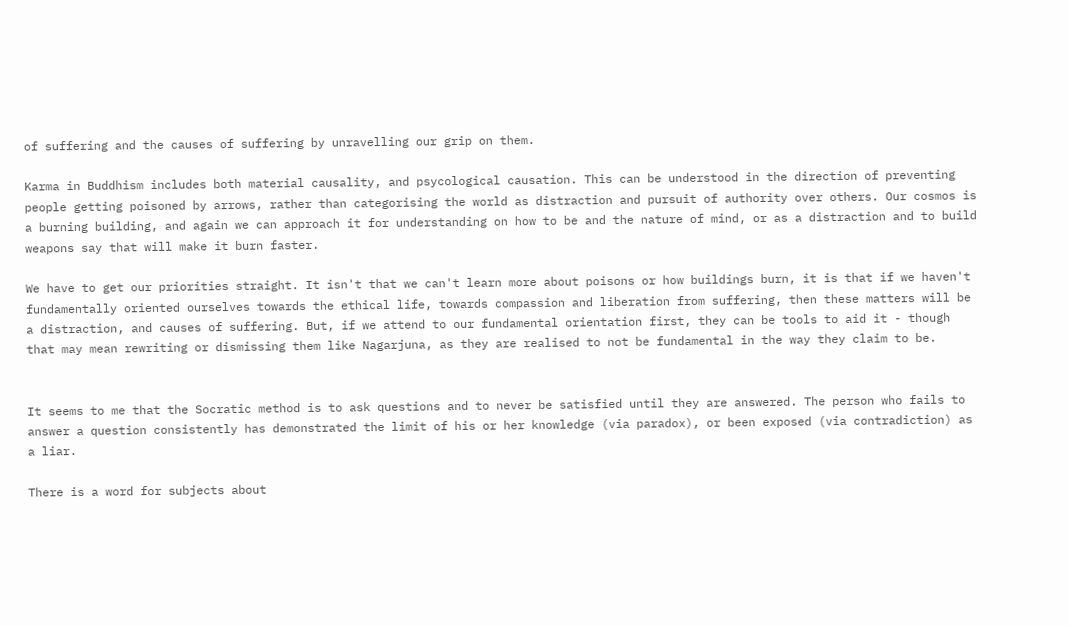of suffering and the causes of suffering by unravelling our grip on them.

Karma in Buddhism includes both material causality, and psycological causation. This can be understood in the direction of preventing people getting poisoned by arrows, rather than categorising the world as distraction and pursuit of authority over others. Our cosmos is a burning building, and again we can approach it for understanding on how to be and the nature of mind, or as a distraction and to build weapons say that will make it burn faster.

We have to get our priorities straight. It isn't that we can't learn more about poisons or how buildings burn, it is that if we haven't fundamentally oriented ourselves towards the ethical life, towards compassion and liberation from suffering, then these matters will be a distraction, and causes of suffering. But, if we attend to our fundamental orientation first, they can be tools to aid it - though that may mean rewriting or dismissing them like Nagarjuna, as they are realised to not be fundamental in the way they claim to be.


It seems to me that the Socratic method is to ask questions and to never be satisfied until they are answered. The person who fails to answer a question consistently has demonstrated the limit of his or her knowledge (via paradox), or been exposed (via contradiction) as a liar.

There is a word for subjects about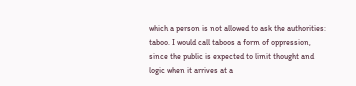which a person is not allowed to ask the authorities: taboo. I would call taboos a form of oppression, since the public is expected to limit thought and logic when it arrives at a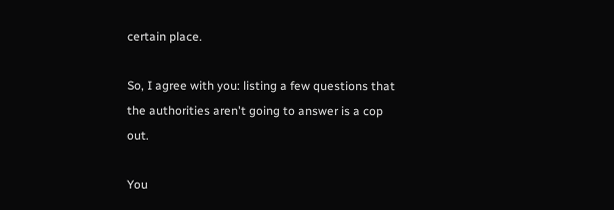certain place.

So, I agree with you: listing a few questions that the authorities aren't going to answer is a cop out.

You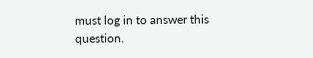must log in to answer this question.